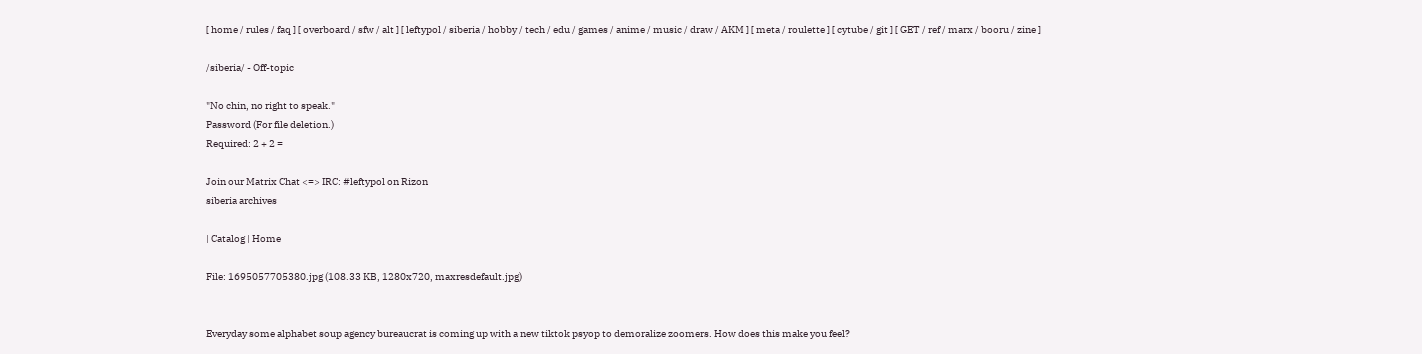[ home / rules / faq ] [ overboard / sfw / alt ] [ leftypol / siberia / hobby / tech / edu / games / anime / music / draw / AKM ] [ meta / roulette ] [ cytube / git ] [ GET / ref / marx / booru / zine ]

/siberia/ - Off-topic

"No chin, no right to speak."
Password (For file deletion.)
Required: 2 + 2 =

Join our Matrix Chat <=> IRC: #leftypol on Rizon
siberia archives

| Catalog | Home

File: 1695057705380.jpg (108.33 KB, 1280x720, maxresdefault.jpg)


Everyday some alphabet soup agency bureaucrat is coming up with a new tiktok psyop to demoralize zoomers. How does this make you feel?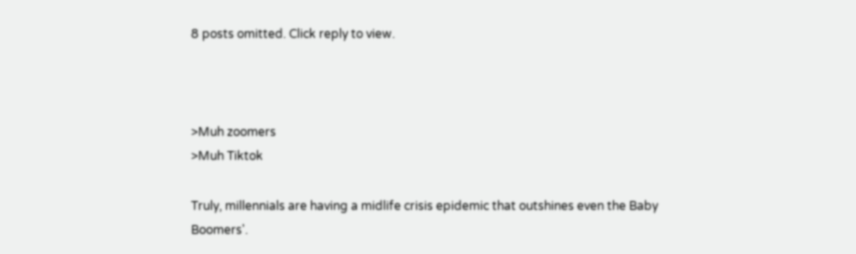8 posts omitted. Click reply to view.



>Muh zoomers
>Muh Tiktok

Truly, millennials are having a midlife crisis epidemic that outshines even the Baby Boomers'.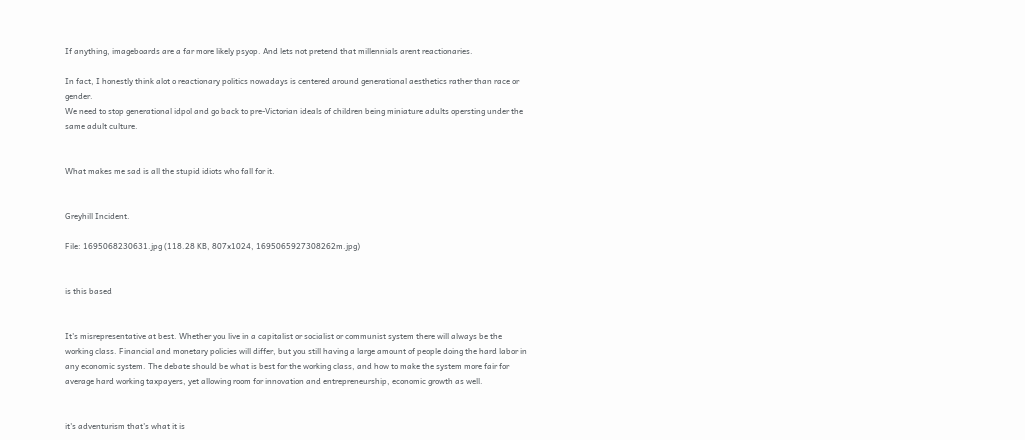If anything, imageboards are a far more likely psyop. And lets not pretend that millennials arent reactionaries.

In fact, I honestly think alot o reactionary politics nowadays is centered around generational aesthetics rather than race or gender.
We need to stop generational idpol and go back to pre-Victorian ideals of children being miniature adults opersting under the same adult culture.


What makes me sad is all the stupid idiots who fall for it.


Greyhill Incident.

File: 1695068230631.jpg (118.28 KB, 807x1024, 1695065927308262m.jpg)


is this based


It's misrepresentative at best. Whether you live in a capitalist or socialist or communist system there will always be the working class. Financial and monetary policies will differ, but you still having a large amount of people doing the hard labor in any economic system. The debate should be what is best for the working class, and how to make the system more fair for average hard working taxpayers, yet allowing room for innovation and entrepreneurship, economic growth as well.


it's adventurism that's what it is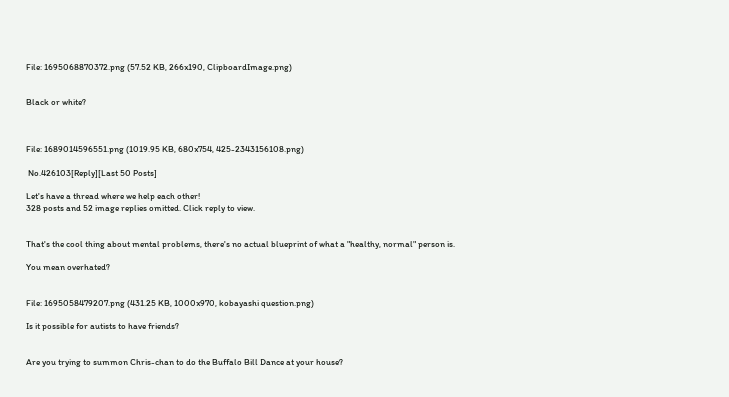File: 1695068870372.png (57.52 KB, 266x190, ClipboardImage.png)


Black or white?



File: 1689014596551.png (1019.95 KB, 680x754, 425-2343156108.png)

 No.426103[Reply][Last 50 Posts]

Let's have a thread where we help each other!
328 posts and 52 image replies omitted. Click reply to view.


That's the cool thing about mental problems, there's no actual blueprint of what a "healthy, normal" person is.

You mean overhated?


File: 1695058479207.png (431.25 KB, 1000x970, kobayashi question.png)

Is it possible for autists to have friends?


Are you trying to summon Chris-chan to do the Buffalo Bill Dance at your house?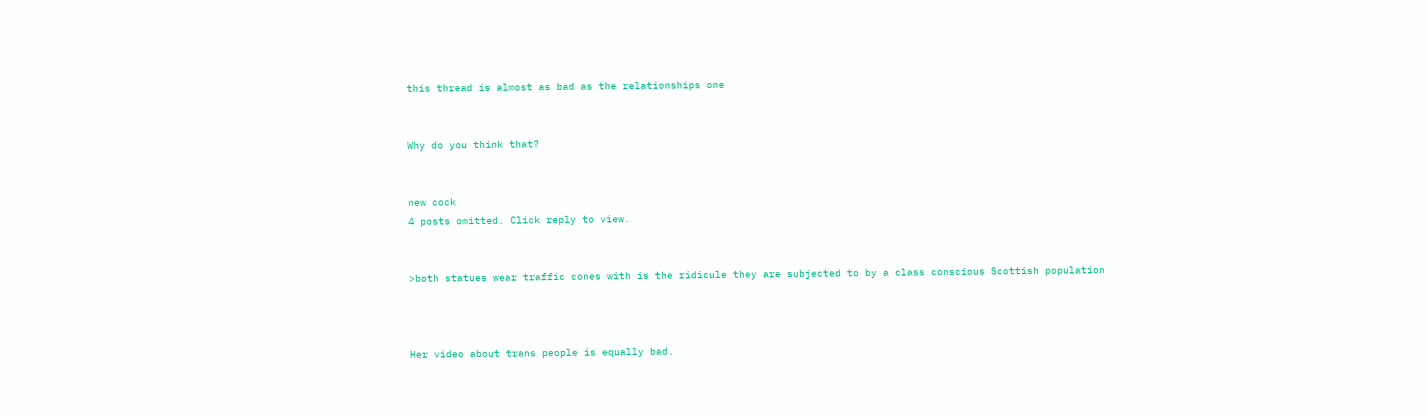this thread is almost as bad as the relationships one


Why do you think that?


new cock
4 posts omitted. Click reply to view.


>both statues wear traffic cones with is the ridicule they are subjected to by a class conscious Scottish population



Her video about trans people is equally bad.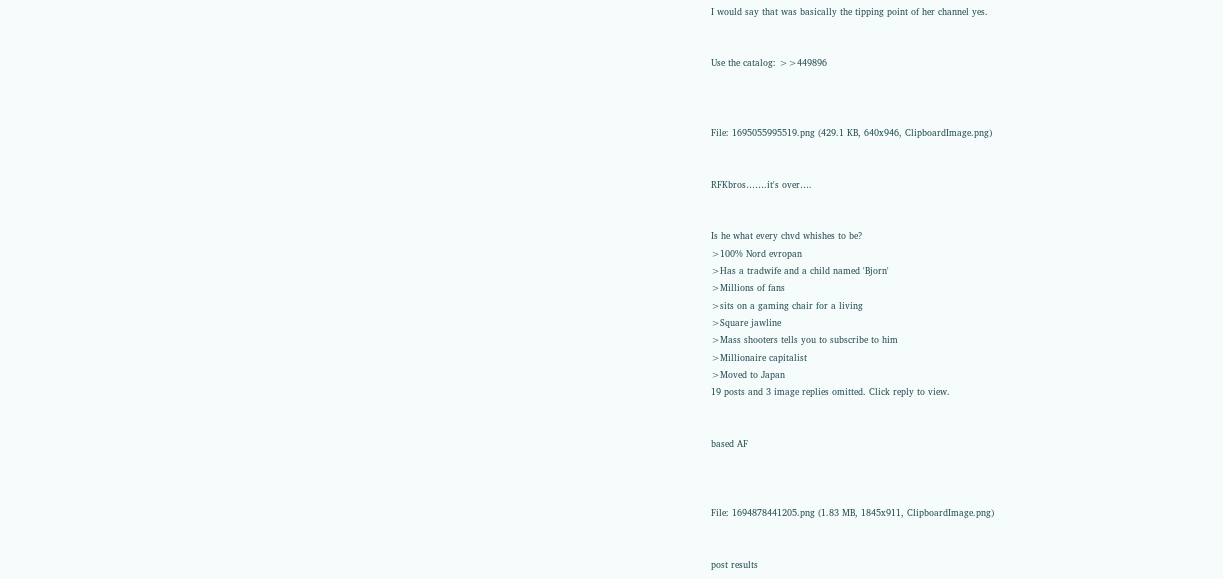I would say that was basically the tipping point of her channel yes.


Use the catalog: >>449896



File: 1695055995519.png (429.1 KB, 640x946, ClipboardImage.png)


RFKbros…….it's over….


Is he what every chvd whishes to be?
>100% Nord evropan
>Has a tradwife and a child named 'Bjorn'
>Millions of fans
>sits on a gaming chair for a living
>Square jawline
>Mass shooters tells you to subscribe to him
>Millionaire capitalist
>Moved to Japan
19 posts and 3 image replies omitted. Click reply to view.


based AF



File: 1694878441205.png (1.83 MB, 1845x911, ClipboardImage.png)


post results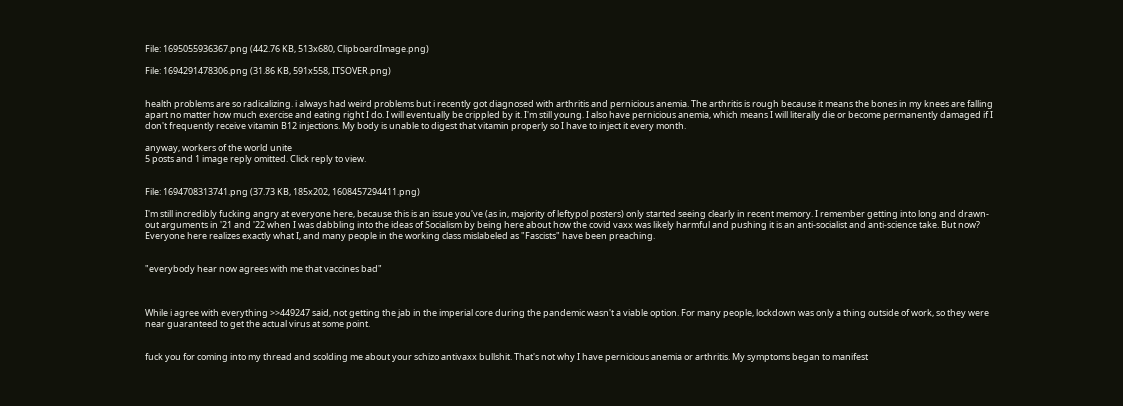File: 1695055936367.png (442.76 KB, 513x680, ClipboardImage.png)

File: 1694291478306.png (31.86 KB, 591x558, ITSOVER.png)


health problems are so radicalizing. i always had weird problems but i recently got diagnosed with arthritis and pernicious anemia. The arthritis is rough because it means the bones in my knees are falling apart no matter how much exercise and eating right I do. I will eventually be crippled by it. I'm still young. I also have pernicious anemia, which means I will literally die or become permanently damaged if I don't frequently receive vitamin B12 injections. My body is unable to digest that vitamin properly so I have to inject it every month.

anyway, workers of the world unite
5 posts and 1 image reply omitted. Click reply to view.


File: 1694708313741.png (37.73 KB, 185x202, 1608457294411.png)

I'm still incredibly fucking angry at everyone here, because this is an issue you've (as in, majority of leftypol posters) only started seeing clearly in recent memory. I remember getting into long and drawn-out arguments in '21 and '22 when I was dabbling into the ideas of Socialism by being here about how the covid vaxx was likely harmful and pushing it is an anti-socialist and anti-science take. But now? Everyone here realizes exactly what I, and many people in the working class mislabeled as "Fascists" have been preaching.


"everybody hear now agrees with me that vaccines bad"



While i agree with everything >>449247 said, not getting the jab in the imperial core during the pandemic wasn't a viable option. For many people, lockdown was only a thing outside of work, so they were near guaranteed to get the actual virus at some point.


fuck you for coming into my thread and scolding me about your schizo antivaxx bullshit. That's not why I have pernicious anemia or arthritis. My symptoms began to manifest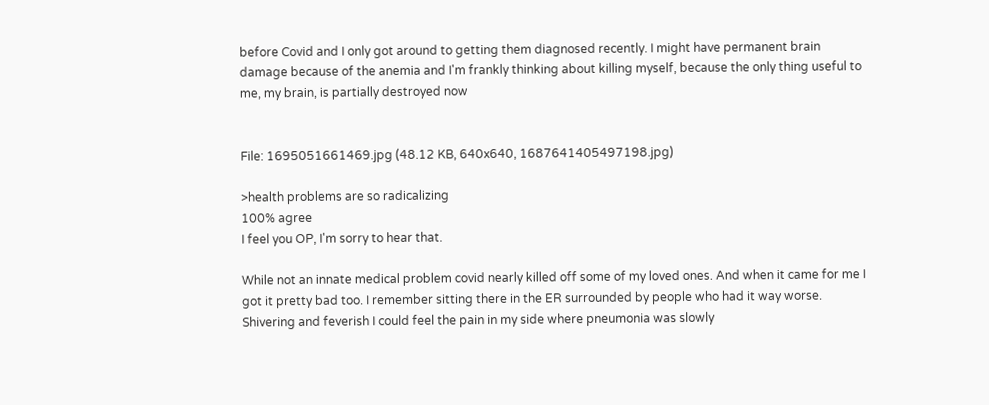before Covid and I only got around to getting them diagnosed recently. I might have permanent brain damage because of the anemia and I'm frankly thinking about killing myself, because the only thing useful to me, my brain, is partially destroyed now


File: 1695051661469.jpg (48.12 KB, 640x640, 1687641405497198.jpg)

>health problems are so radicalizing
100% agree
I feel you OP, I'm sorry to hear that.

While not an innate medical problem covid nearly killed off some of my loved ones. And when it came for me I got it pretty bad too. I remember sitting there in the ER surrounded by people who had it way worse. Shivering and feverish I could feel the pain in my side where pneumonia was slowly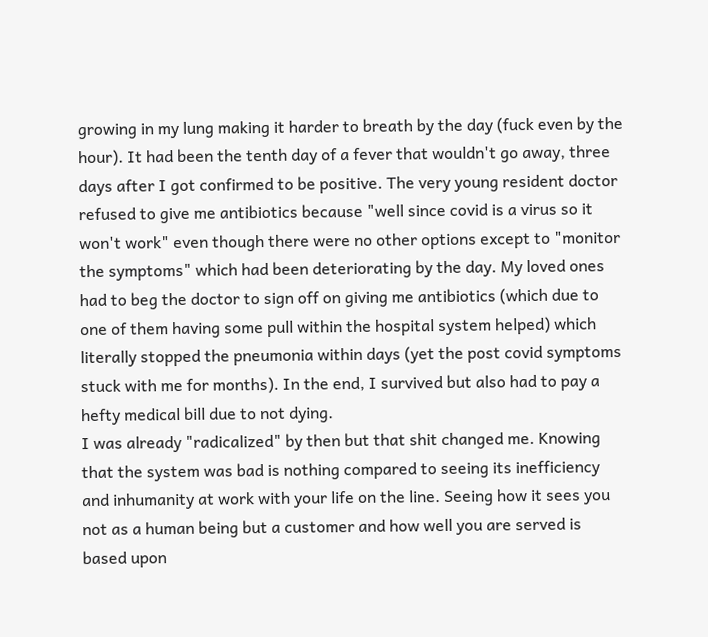growing in my lung making it harder to breath by the day (fuck even by the hour). It had been the tenth day of a fever that wouldn't go away, three days after I got confirmed to be positive. The very young resident doctor refused to give me antibiotics because "well since covid is a virus so it won't work" even though there were no other options except to "monitor the symptoms" which had been deteriorating by the day. My loved ones had to beg the doctor to sign off on giving me antibiotics (which due to one of them having some pull within the hospital system helped) which literally stopped the pneumonia within days (yet the post covid symptoms stuck with me for months). In the end, I survived but also had to pay a hefty medical bill due to not dying.
I was already "radicalized" by then but that shit changed me. Knowing that the system was bad is nothing compared to seeing its inefficiency and inhumanity at work with your life on the line. Seeing how it sees you not as a human being but a customer and how well you are served is based upon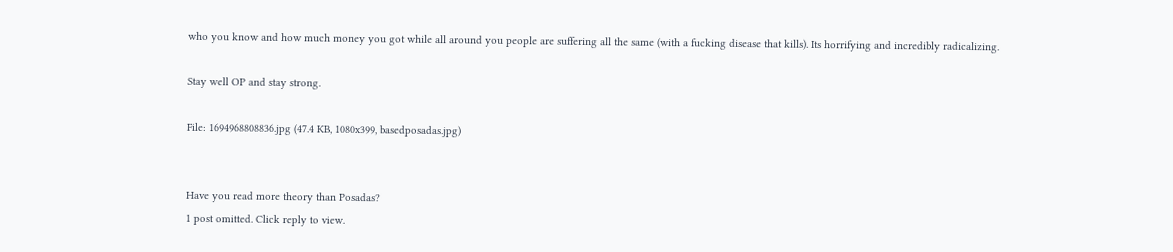who you know and how much money you got while all around you people are suffering all the same (with a fucking disease that kills). Its horrifying and incredibly radicalizing.

Stay well OP and stay strong.

File: 1694968808836.jpg (47.4 KB, 1080x399, basedposadas.jpg)


Have you read more theory than Posadas?
1 post omitted. Click reply to view.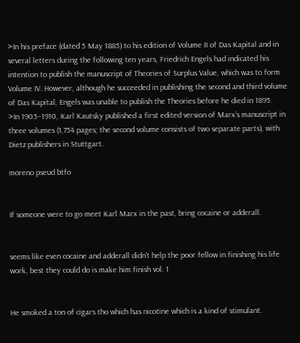>In his preface (dated 5 May 1885) to his edition of Volume II of Das Kapital and in several letters during the following ten years, Friedrich Engels had indicated his intention to publish the manuscript of Theories of Surplus Value, which was to form Volume IV. However, although he succeeded in publishing the second and third volume of Das Kapital, Engels was unable to publish the Theories before he died in 1895.
>In 1905–1910, Karl Kautsky published a first edited version of Marx’s manuscript in three volumes (1,754 pages; the second volume consists of two separate parts), with Dietz publishers in Stuttgart.

moreno pseud btfo


If someone were to go meet Karl Marx in the past, bring cocaine or adderall.


seems like even cocaine and adderall didn't help the poor fellow in finishing his life work, best they could do is make him finish vol. 1


He smoked a ton of cigars tho which has nicotine which is a kind of stimulant.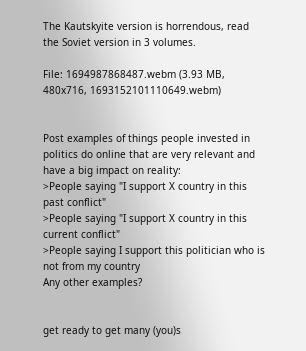The Kautskyite version is horrendous, read the Soviet version in 3 volumes.

File: 1694987868487.webm (3.93 MB, 480x716, 1693152101110649.webm)


Post examples of things people invested in politics do online that are very relevant and have a big impact on reality:
>People saying "I support X country in this past conflict"
>People saying "I support X country in this current conflict"
>People saying I support this politician who is not from my country
Any other examples?


get ready to get many (you)s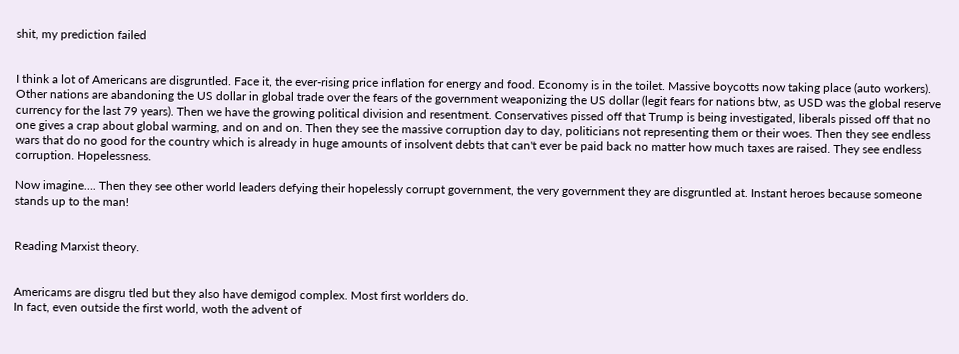shit, my prediction failed


I think a lot of Americans are disgruntled. Face it, the ever-rising price inflation for energy and food. Economy is in the toilet. Massive boycotts now taking place (auto workers). Other nations are abandoning the US dollar in global trade over the fears of the government weaponizing the US dollar (legit fears for nations btw, as USD was the global reserve currency for the last 79 years). Then we have the growing political division and resentment. Conservatives pissed off that Trump is being investigated, liberals pissed off that no one gives a crap about global warming, and on and on. Then they see the massive corruption day to day, politicians not representing them or their woes. Then they see endless wars that do no good for the country which is already in huge amounts of insolvent debts that can't ever be paid back no matter how much taxes are raised. They see endless corruption. Hopelessness.

Now imagine…. Then they see other world leaders defying their hopelessly corrupt government, the very government they are disgruntled at. Instant heroes because someone stands up to the man!


Reading Marxist theory.


Americams are disgru tled but they also have demigod complex. Most first worlders do.
In fact, even outside the first world, woth the advent of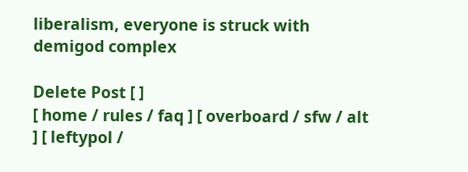liberalism, everyone is struck with demigod complex

Delete Post [ ]
[ home / rules / faq ] [ overboard / sfw / alt ] [ leftypol /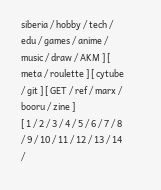siberia / hobby / tech / edu / games / anime / music / draw / AKM ] [ meta / roulette ] [ cytube / git ] [ GET / ref / marx / booru / zine ]
[ 1 / 2 / 3 / 4 / 5 / 6 / 7 / 8 / 9 / 10 / 11 / 12 / 13 / 14 /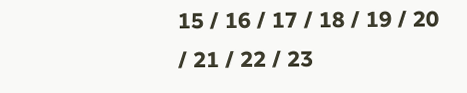15 / 16 / 17 / 18 / 19 / 20 / 21 / 22 / 23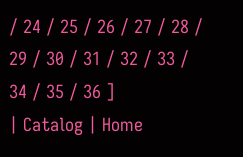/ 24 / 25 / 26 / 27 / 28 / 29 / 30 / 31 / 32 / 33 / 34 / 35 / 36 ]
| Catalog | Home